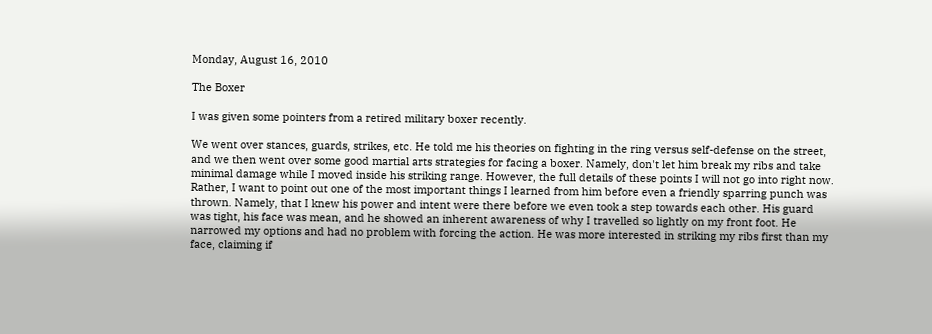Monday, August 16, 2010

The Boxer

I was given some pointers from a retired military boxer recently.

We went over stances, guards, strikes, etc. He told me his theories on fighting in the ring versus self-defense on the street, and we then went over some good martial arts strategies for facing a boxer. Namely, don't let him break my ribs and take minimal damage while I moved inside his striking range. However, the full details of these points I will not go into right now. Rather, I want to point out one of the most important things I learned from him before even a friendly sparring punch was thrown. Namely, that I knew his power and intent were there before we even took a step towards each other. His guard was tight, his face was mean, and he showed an inherent awareness of why I travelled so lightly on my front foot. He narrowed my options and had no problem with forcing the action. He was more interested in striking my ribs first than my face, claiming if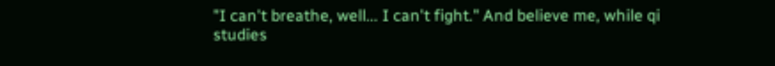"I can't breathe, well... I can't fight." And believe me, while qi studies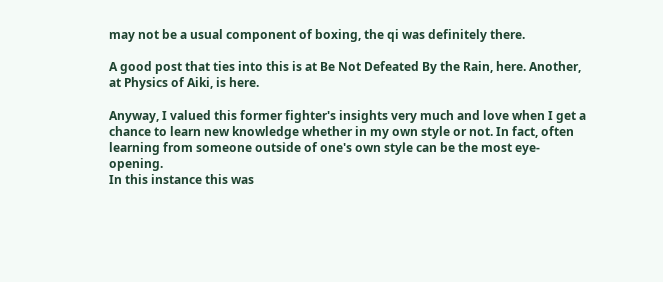may not be a usual component of boxing, the qi was definitely there.

A good post that ties into this is at Be Not Defeated By the Rain, here. Another, at Physics of Aiki, is here.

Anyway, I valued this former fighter's insights very much and love when I get a chance to learn new knowledge whether in my own style or not. In fact, often learning from someone outside of one's own style can be the most eye-opening.
In this instance this was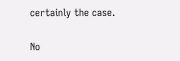certainly the case.

No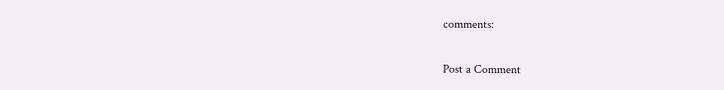comments:

Post a Comment